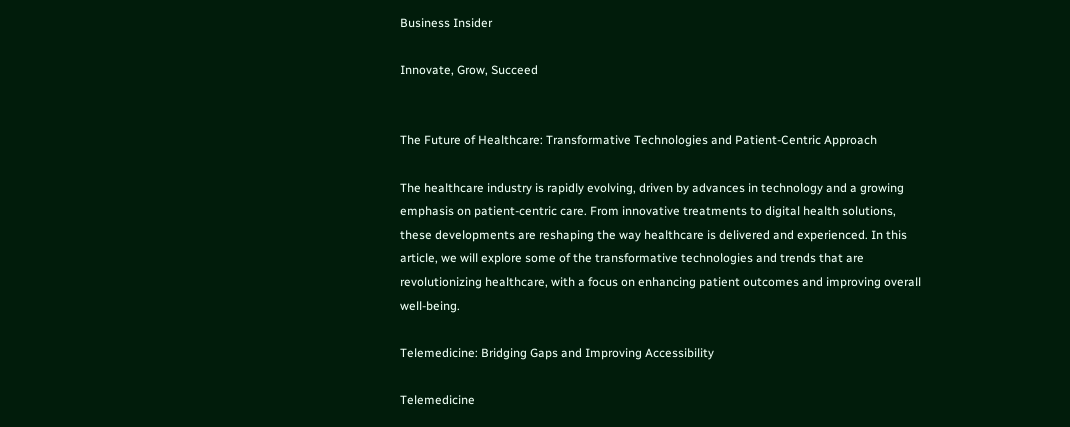Business Insider

Innovate, Grow, Succeed


The Future of Healthcare: Transformative Technologies and Patient-Centric Approach

The healthcare industry is rapidly evolving, driven by advances in technology and a growing emphasis on patient-centric care. From innovative treatments to digital health solutions, these developments are reshaping the way healthcare is delivered and experienced. In this article, we will explore some of the transformative technologies and trends that are revolutionizing healthcare, with a focus on enhancing patient outcomes and improving overall well-being.

Telemedicine: Bridging Gaps and Improving Accessibility

Telemedicine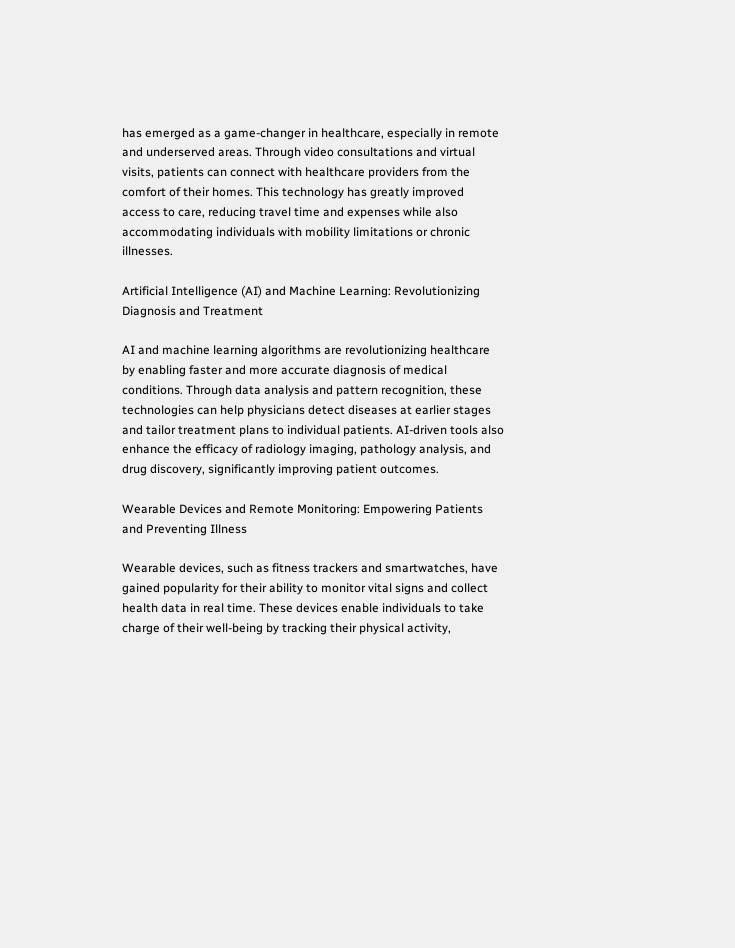has emerged as a game-changer in healthcare, especially in remote and underserved areas. Through video consultations and virtual visits, patients can connect with healthcare providers from the comfort of their homes. This technology has greatly improved access to care, reducing travel time and expenses while also accommodating individuals with mobility limitations or chronic illnesses.

Artificial Intelligence (AI) and Machine Learning: Revolutionizing Diagnosis and Treatment

AI and machine learning algorithms are revolutionizing healthcare by enabling faster and more accurate diagnosis of medical conditions. Through data analysis and pattern recognition, these technologies can help physicians detect diseases at earlier stages and tailor treatment plans to individual patients. AI-driven tools also enhance the efficacy of radiology imaging, pathology analysis, and drug discovery, significantly improving patient outcomes.

Wearable Devices and Remote Monitoring: Empowering Patients and Preventing Illness

Wearable devices, such as fitness trackers and smartwatches, have gained popularity for their ability to monitor vital signs and collect health data in real time. These devices enable individuals to take charge of their well-being by tracking their physical activity,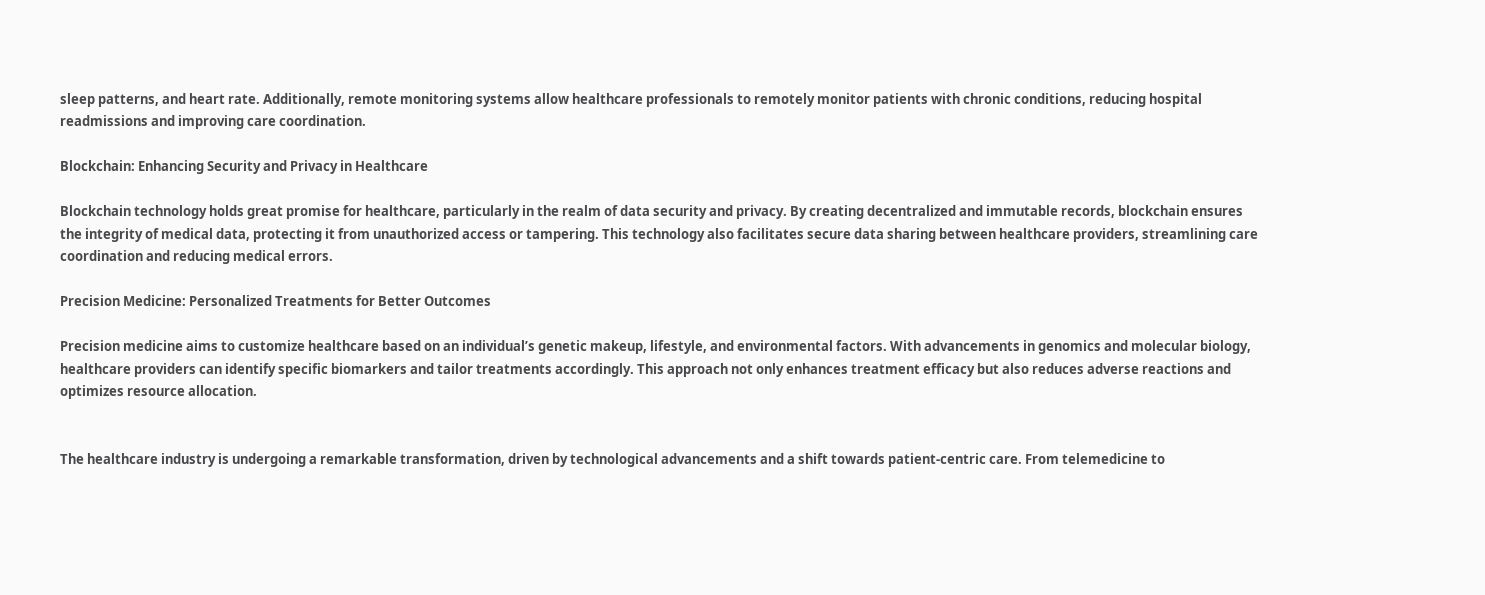sleep patterns, and heart rate. Additionally, remote monitoring systems allow healthcare professionals to remotely monitor patients with chronic conditions, reducing hospital readmissions and improving care coordination.

Blockchain: Enhancing Security and Privacy in Healthcare

Blockchain technology holds great promise for healthcare, particularly in the realm of data security and privacy. By creating decentralized and immutable records, blockchain ensures the integrity of medical data, protecting it from unauthorized access or tampering. This technology also facilitates secure data sharing between healthcare providers, streamlining care coordination and reducing medical errors.

Precision Medicine: Personalized Treatments for Better Outcomes

Precision medicine aims to customize healthcare based on an individual’s genetic makeup, lifestyle, and environmental factors. With advancements in genomics and molecular biology, healthcare providers can identify specific biomarkers and tailor treatments accordingly. This approach not only enhances treatment efficacy but also reduces adverse reactions and optimizes resource allocation.


The healthcare industry is undergoing a remarkable transformation, driven by technological advancements and a shift towards patient-centric care. From telemedicine to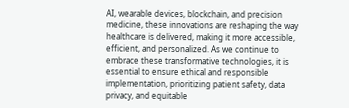AI, wearable devices, blockchain, and precision medicine, these innovations are reshaping the way healthcare is delivered, making it more accessible, efficient, and personalized. As we continue to embrace these transformative technologies, it is essential to ensure ethical and responsible implementation, prioritizing patient safety, data privacy, and equitable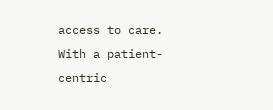access to care. With a patient-centric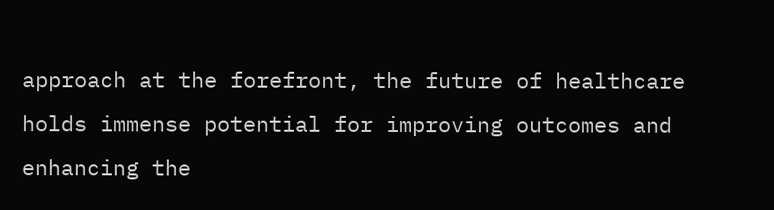approach at the forefront, the future of healthcare holds immense potential for improving outcomes and enhancing the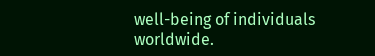well-being of individuals worldwide.